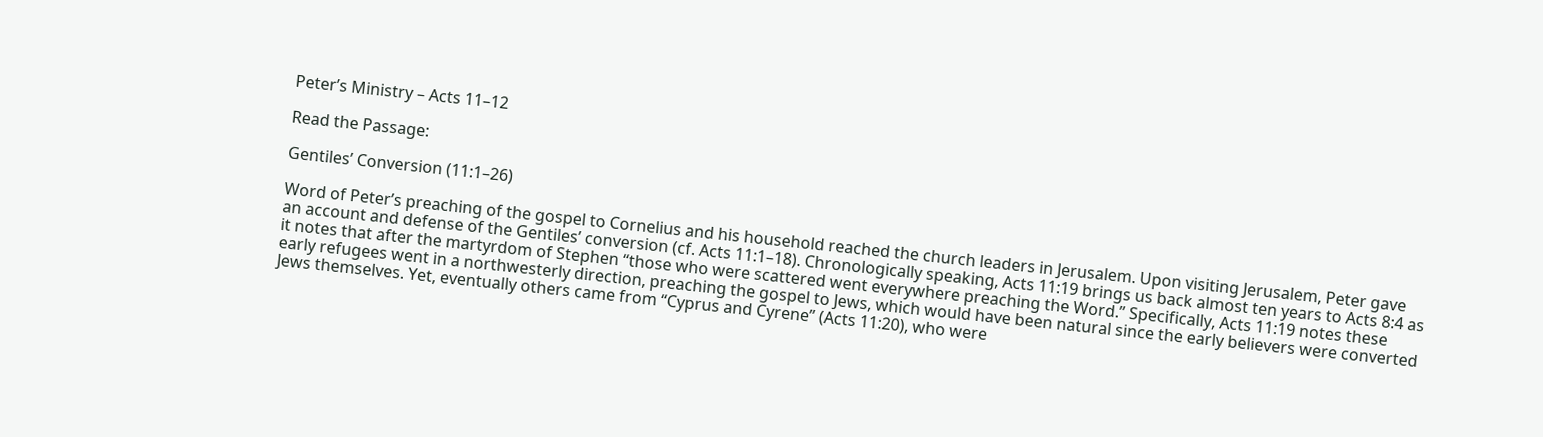Peter’s Ministry – Acts 11–12

Read the Passage:

Gentiles’ Conversion (11:1–26)

Word of Peter’s preaching of the gospel to Cornelius and his household reached the church leaders in Jerusalem. Upon visiting Jerusalem, Peter gave an account and defense of the Gentiles’ conversion (cf. Acts 11:1–18). Chronologically speaking, Acts 11:19 brings us back almost ten years to Acts 8:4 as it notes that after the martyrdom of Stephen “those who were scattered went everywhere preaching the Word.” Specifically, Acts 11:19 notes these early refugees went in a northwesterly direction, preaching the gospel to Jews, which would have been natural since the early believers were converted Jews themselves. Yet, eventually others came from “Cyprus and Cyrene” (Acts 11:20), who were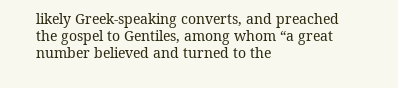likely Greek-speaking converts, and preached the gospel to Gentiles, among whom “a great number believed and turned to the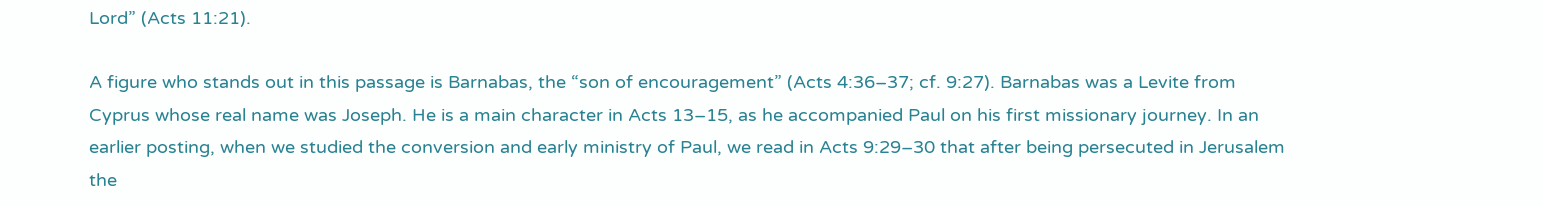Lord” (Acts 11:21).

A figure who stands out in this passage is Barnabas, the “son of encouragement” (Acts 4:36–37; cf. 9:27). Barnabas was a Levite from Cyprus whose real name was Joseph. He is a main character in Acts 13–15, as he accompanied Paul on his first missionary journey. In an earlier posting, when we studied the conversion and early ministry of Paul, we read in Acts 9:29–30 that after being persecuted in Jerusalem the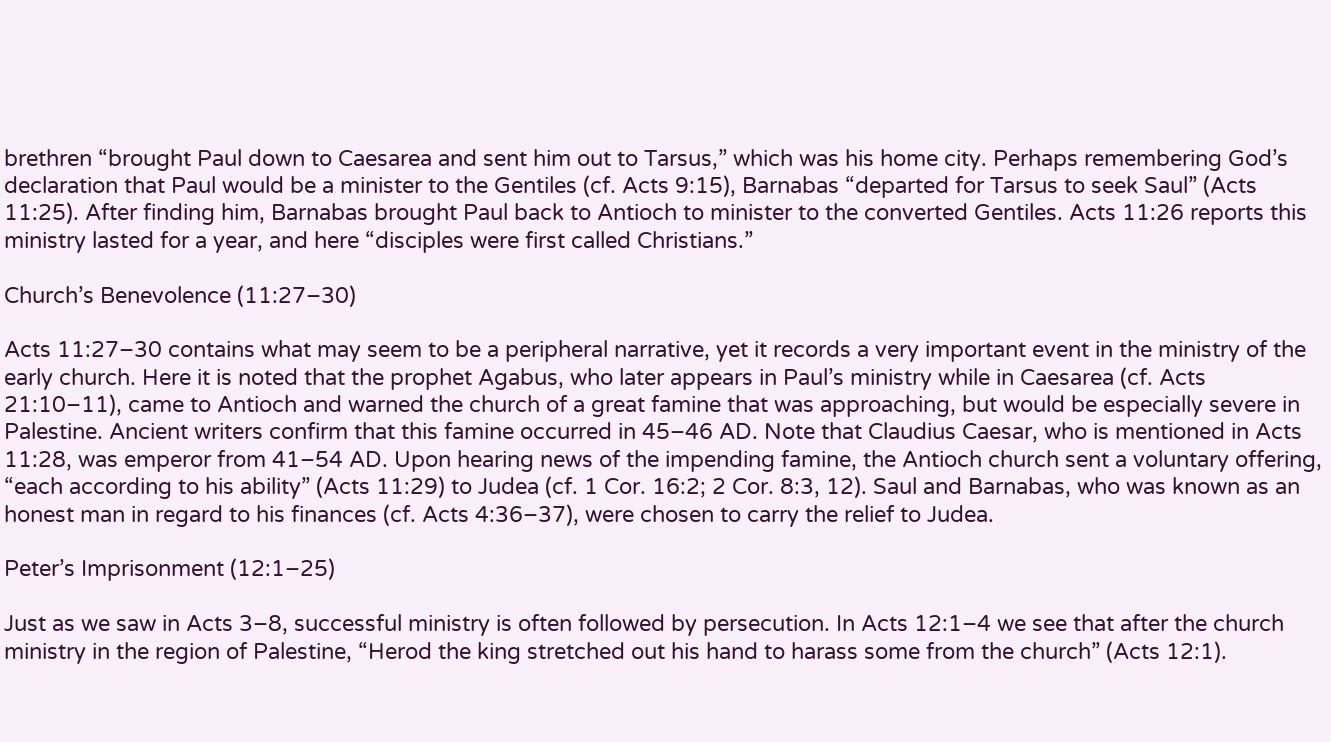brethren “brought Paul down to Caesarea and sent him out to Tarsus,” which was his home city. Perhaps remembering God’s declaration that Paul would be a minister to the Gentiles (cf. Acts 9:15), Barnabas “departed for Tarsus to seek Saul” (Acts 11:25). After finding him, Barnabas brought Paul back to Antioch to minister to the converted Gentiles. Acts 11:26 reports this ministry lasted for a year, and here “disciples were first called Christians.”

Church’s Benevolence (11:27–30)

Acts 11:27–30 contains what may seem to be a peripheral narrative, yet it records a very important event in the ministry of the early church. Here it is noted that the prophet Agabus, who later appears in Paul’s ministry while in Caesarea (cf. Acts 21:10–11), came to Antioch and warned the church of a great famine that was approaching, but would be especially severe in Palestine. Ancient writers confirm that this famine occurred in 45–46 AD. Note that Claudius Caesar, who is mentioned in Acts 11:28, was emperor from 41–54 AD. Upon hearing news of the impending famine, the Antioch church sent a voluntary offering, “each according to his ability” (Acts 11:29) to Judea (cf. 1 Cor. 16:2; 2 Cor. 8:3, 12). Saul and Barnabas, who was known as an honest man in regard to his finances (cf. Acts 4:36–37), were chosen to carry the relief to Judea.

Peter’s Imprisonment (12:1–25)

Just as we saw in Acts 3–8, successful ministry is often followed by persecution. In Acts 12:1–4 we see that after the church ministry in the region of Palestine, “Herod the king stretched out his hand to harass some from the church” (Acts 12:1).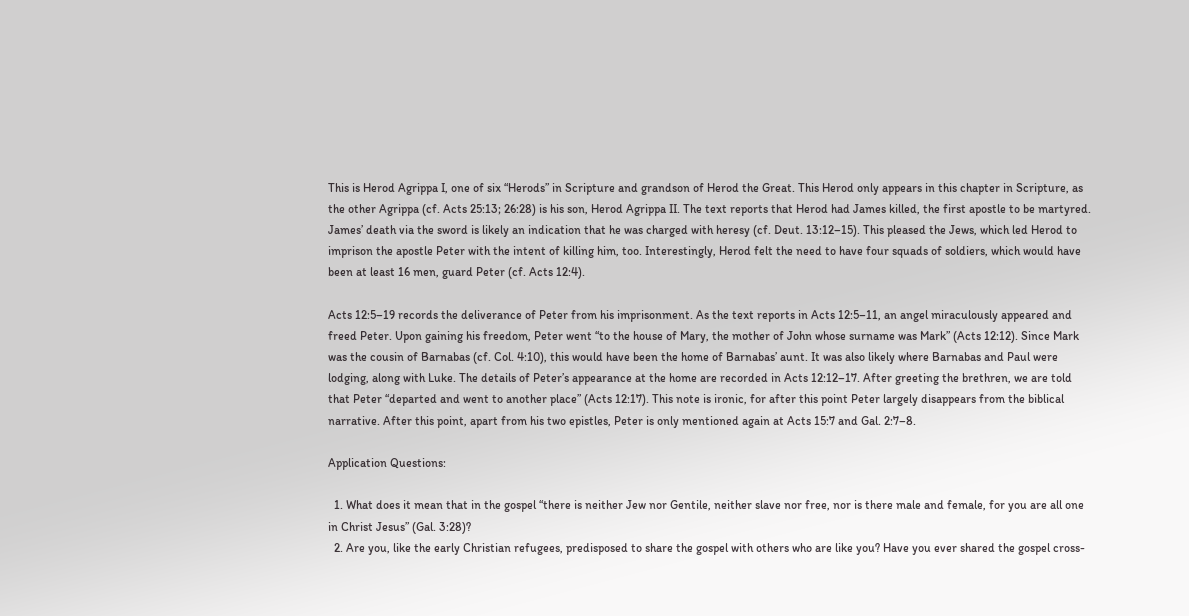This is Herod Agrippa I, one of six “Herods” in Scripture and grandson of Herod the Great. This Herod only appears in this chapter in Scripture, as the other Agrippa (cf. Acts 25:13; 26:28) is his son, Herod Agrippa II. The text reports that Herod had James killed, the first apostle to be martyred. James’ death via the sword is likely an indication that he was charged with heresy (cf. Deut. 13:12–15). This pleased the Jews, which led Herod to imprison the apostle Peter with the intent of killing him, too. Interestingly, Herod felt the need to have four squads of soldiers, which would have been at least 16 men, guard Peter (cf. Acts 12:4).

Acts 12:5–19 records the deliverance of Peter from his imprisonment. As the text reports in Acts 12:5–11, an angel miraculously appeared and freed Peter. Upon gaining his freedom, Peter went “to the house of Mary, the mother of John whose surname was Mark” (Acts 12:12). Since Mark was the cousin of Barnabas (cf. Col. 4:10), this would have been the home of Barnabas’ aunt. It was also likely where Barnabas and Paul were lodging, along with Luke. The details of Peter’s appearance at the home are recorded in Acts 12:12–17. After greeting the brethren, we are told that Peter “departed and went to another place” (Acts 12:17). This note is ironic, for after this point Peter largely disappears from the biblical narrative. After this point, apart from his two epistles, Peter is only mentioned again at Acts 15:7 and Gal. 2:7–8.

Application Questions:

  1. What does it mean that in the gospel “there is neither Jew nor Gentile, neither slave nor free, nor is there male and female, for you are all one in Christ Jesus” (Gal. 3:28)?
  2. Are you, like the early Christian refugees, predisposed to share the gospel with others who are like you? Have you ever shared the gospel cross-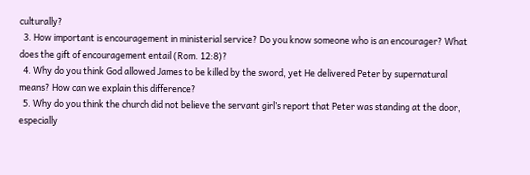culturally?
  3. How important is encouragement in ministerial service? Do you know someone who is an encourager? What does the gift of encouragement entail (Rom. 12:8)?
  4. Why do you think God allowed James to be killed by the sword, yet He delivered Peter by supernatural means? How can we explain this difference?
  5. Why do you think the church did not believe the servant girl’s report that Peter was standing at the door, especially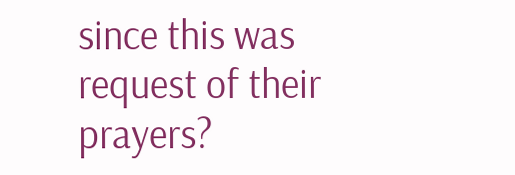since this was request of their prayers?